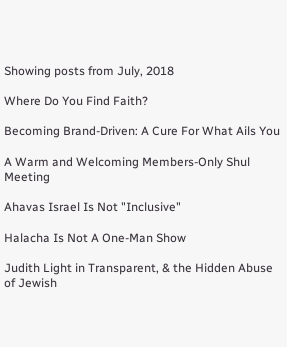Showing posts from July, 2018

Where Do You Find Faith?

Becoming Brand-Driven: A Cure For What Ails You

A Warm and Welcoming Members-Only Shul Meeting

Ahavas Israel Is Not "Inclusive"

Halacha Is Not A One-Man Show

Judith Light in Transparent, & the Hidden Abuse of Jewish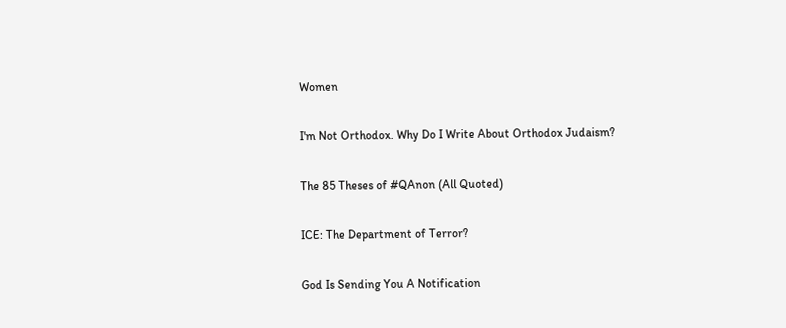Women

I'm Not Orthodox. Why Do I Write About Orthodox Judaism?

The 85 Theses of #QAnon (All Quoted)

ICE: The Department of Terror?

God Is Sending You A Notification